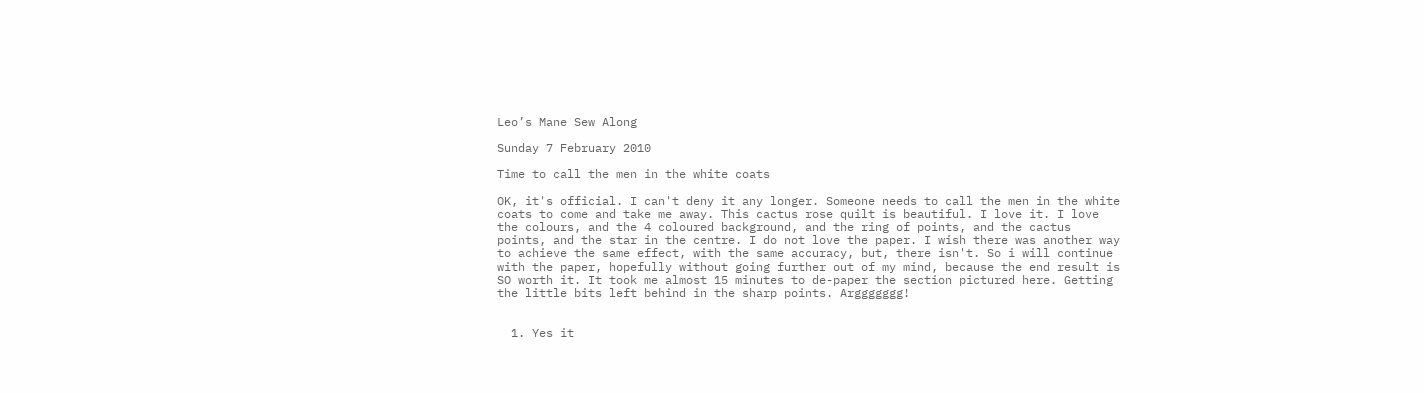Leo’s Mane Sew Along

Sunday 7 February 2010

Time to call the men in the white coats

OK, it's official. I can't deny it any longer. Someone needs to call the men in the white coats to come and take me away. This cactus rose quilt is beautiful. I love it. I love the colours, and the 4 coloured background, and the ring of points, and the cactus points, and the star in the centre. I do not love the paper. I wish there was another way to achieve the same effect, with the same accuracy, but, there isn't. So i will continue with the paper, hopefully without going further out of my mind, because the end result is SO worth it. It took me almost 15 minutes to de-paper the section pictured here. Getting the little bits left behind in the sharp points. Arggggggg!


  1. Yes it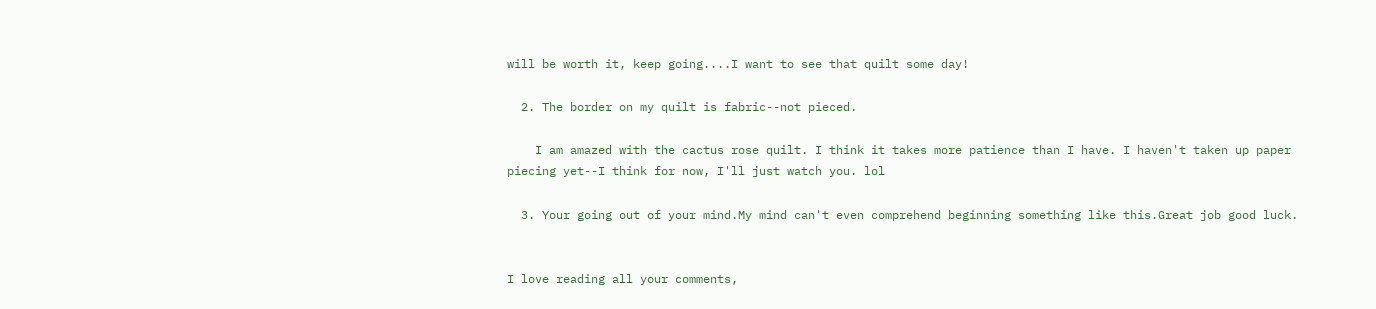will be worth it, keep going....I want to see that quilt some day!

  2. The border on my quilt is fabric--not pieced.

    I am amazed with the cactus rose quilt. I think it takes more patience than I have. I haven't taken up paper piecing yet--I think for now, I'll just watch you. lol

  3. Your going out of your mind.My mind can't even comprehend beginning something like this.Great job good luck.


I love reading all your comments,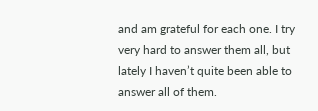and am grateful for each one. I try very hard to answer them all, but lately I haven’t quite been able to answer all of them.